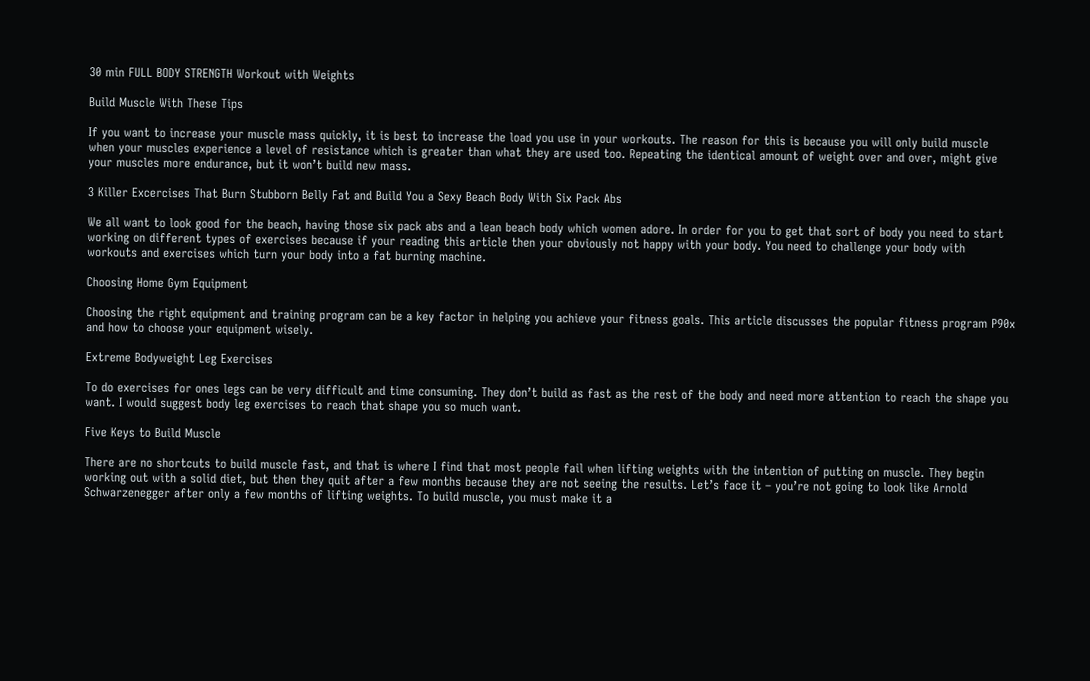30 min FULL BODY STRENGTH Workout with Weights

Build Muscle With These Tips

If you want to increase your muscle mass quickly, it is best to increase the load you use in your workouts. The reason for this is because you will only build muscle when your muscles experience a level of resistance which is greater than what they are used too. Repeating the identical amount of weight over and over, might give your muscles more endurance, but it won’t build new mass.

3 Killer Excercises That Burn Stubborn Belly Fat and Build You a Sexy Beach Body With Six Pack Abs

We all want to look good for the beach, having those six pack abs and a lean beach body which women adore. In order for you to get that sort of body you need to start working on different types of exercises because if your reading this article then your obviously not happy with your body. You need to challenge your body with workouts and exercises which turn your body into a fat burning machine.

Choosing Home Gym Equipment

Choosing the right equipment and training program can be a key factor in helping you achieve your fitness goals. This article discusses the popular fitness program P90x and how to choose your equipment wisely.

Extreme Bodyweight Leg Exercises

To do exercises for ones legs can be very difficult and time consuming. They don’t build as fast as the rest of the body and need more attention to reach the shape you want. I would suggest body leg exercises to reach that shape you so much want.

Five Keys to Build Muscle

There are no shortcuts to build muscle fast, and that is where I find that most people fail when lifting weights with the intention of putting on muscle. They begin working out with a solid diet, but then they quit after a few months because they are not seeing the results. Let’s face it – you’re not going to look like Arnold Schwarzenegger after only a few months of lifting weights. To build muscle, you must make it a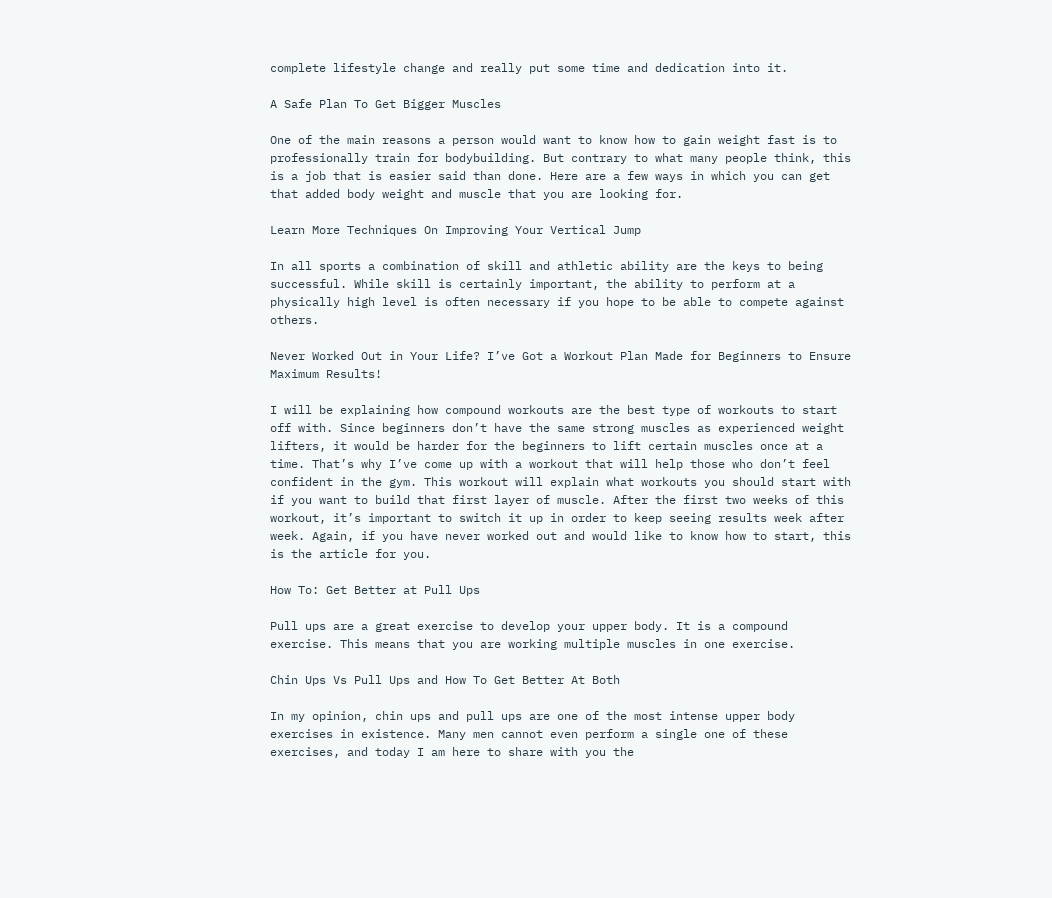complete lifestyle change and really put some time and dedication into it.

A Safe Plan To Get Bigger Muscles

One of the main reasons a person would want to know how to gain weight fast is to professionally train for bodybuilding. But contrary to what many people think, this is a job that is easier said than done. Here are a few ways in which you can get that added body weight and muscle that you are looking for.

Learn More Techniques On Improving Your Vertical Jump

In all sports a combination of skill and athletic ability are the keys to being successful. While skill is certainly important, the ability to perform at a physically high level is often necessary if you hope to be able to compete against others.

Never Worked Out in Your Life? I’ve Got a Workout Plan Made for Beginners to Ensure Maximum Results!

I will be explaining how compound workouts are the best type of workouts to start off with. Since beginners don’t have the same strong muscles as experienced weight lifters, it would be harder for the beginners to lift certain muscles once at a time. That’s why I’ve come up with a workout that will help those who don’t feel confident in the gym. This workout will explain what workouts you should start with if you want to build that first layer of muscle. After the first two weeks of this workout, it’s important to switch it up in order to keep seeing results week after week. Again, if you have never worked out and would like to know how to start, this is the article for you.

How To: Get Better at Pull Ups

Pull ups are a great exercise to develop your upper body. It is a compound exercise. This means that you are working multiple muscles in one exercise.

Chin Ups Vs Pull Ups and How To Get Better At Both

In my opinion, chin ups and pull ups are one of the most intense upper body exercises in existence. Many men cannot even perform a single one of these exercises, and today I am here to share with you the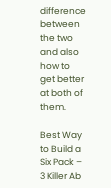difference between the two and also how to get better at both of them.

Best Way to Build a Six Pack – 3 Killer Ab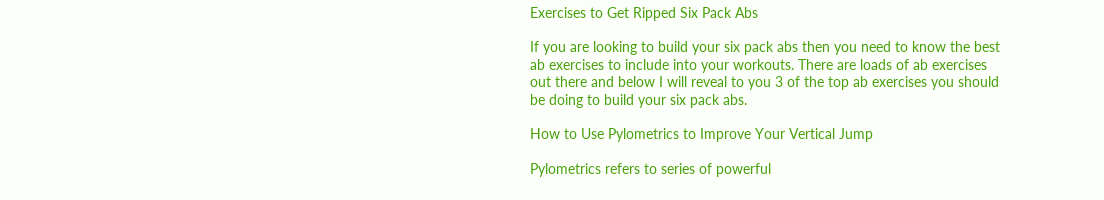Exercises to Get Ripped Six Pack Abs

If you are looking to build your six pack abs then you need to know the best ab exercises to include into your workouts. There are loads of ab exercises out there and below I will reveal to you 3 of the top ab exercises you should be doing to build your six pack abs.

How to Use Pylometrics to Improve Your Vertical Jump

Pylometrics refers to series of powerful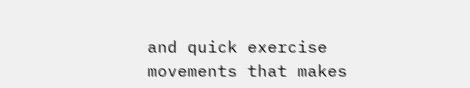and quick exercise movements that makes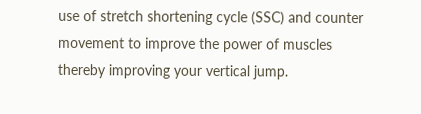use of stretch shortening cycle (SSC) and counter movement to improve the power of muscles thereby improving your vertical jump.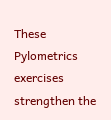These Pylometrics exercises strengthen the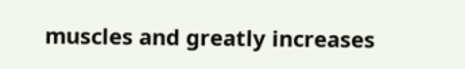muscles and greatly increases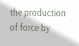the production of force by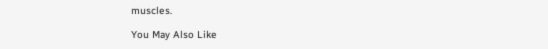muscles.

You May Also Like